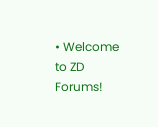• Welcome to ZD Forums!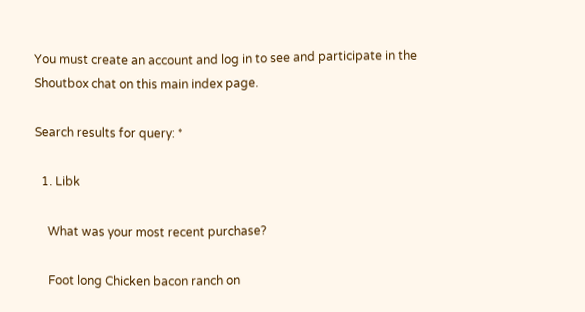You must create an account and log in to see and participate in the Shoutbox chat on this main index page.

Search results for query: *

  1. Libk

    What was your most recent purchase?

    Foot long Chicken bacon ranch on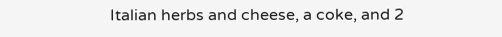Italian herbs and cheese, a coke, and 2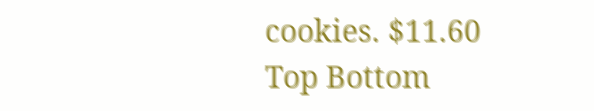cookies. $11.60
Top Bottom